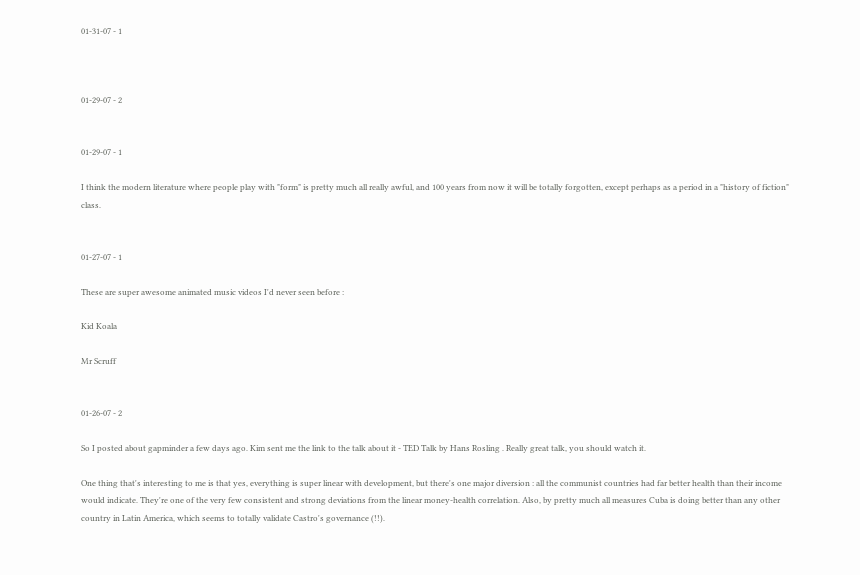01-31-07 - 1



01-29-07 - 2


01-29-07 - 1

I think the modern literature where people play with "form" is pretty much all really awful, and 100 years from now it will be totally forgotten, except perhaps as a period in a "history of fiction" class.


01-27-07 - 1

These are super awesome animated music videos I'd never seen before :

Kid Koala

Mr Scruff


01-26-07 - 2

So I posted about gapminder a few days ago. Kim sent me the link to the talk about it - TED Talk by Hans Rosling . Really great talk, you should watch it.

One thing that's interesting to me is that yes, everything is super linear with development, but there's one major diversion : all the communist countries had far better health than their income would indicate. They're one of the very few consistent and strong deviations from the linear money-health correlation. Also, by pretty much all measures Cuba is doing better than any other country in Latin America, which seems to totally validate Castro's governance (!!).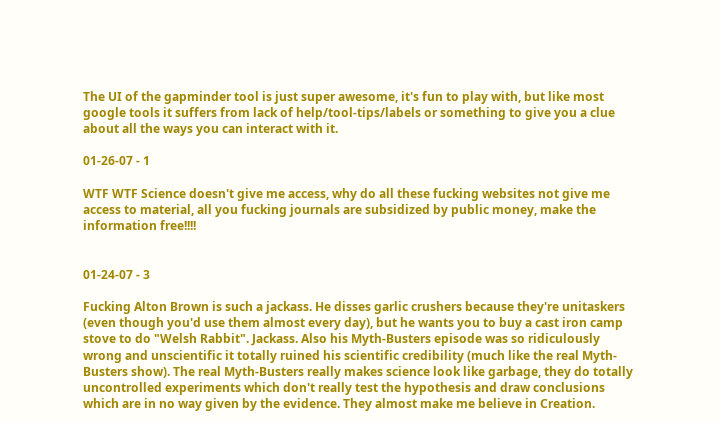The UI of the gapminder tool is just super awesome, it's fun to play with, but like most google tools it suffers from lack of help/tool-tips/labels or something to give you a clue about all the ways you can interact with it.

01-26-07 - 1

WTF WTF Science doesn't give me access, why do all these fucking websites not give me access to material, all you fucking journals are subsidized by public money, make the information free!!!!


01-24-07 - 3

Fucking Alton Brown is such a jackass. He disses garlic crushers because they're unitaskers (even though you'd use them almost every day), but he wants you to buy a cast iron camp stove to do "Welsh Rabbit". Jackass. Also his Myth-Busters episode was so ridiculously wrong and unscientific it totally ruined his scientific credibility (much like the real Myth-Busters show). The real Myth-Busters really makes science look like garbage, they do totally uncontrolled experiments which don't really test the hypothesis and draw conclusions which are in no way given by the evidence. They almost make me believe in Creation.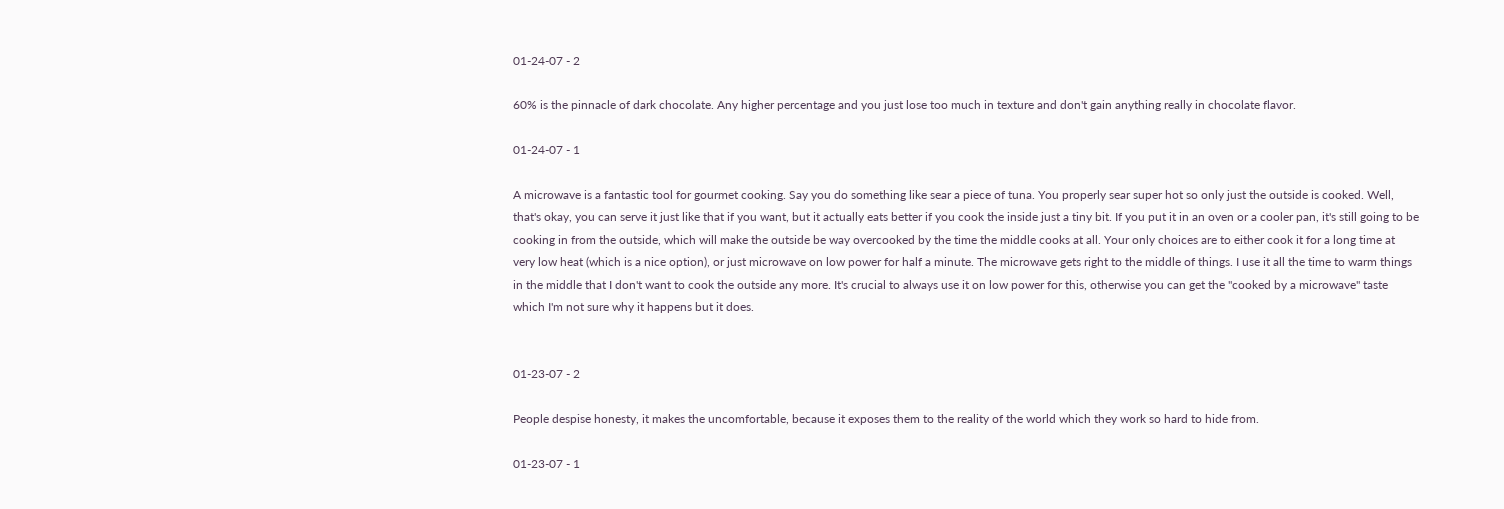01-24-07 - 2

60% is the pinnacle of dark chocolate. Any higher percentage and you just lose too much in texture and don't gain anything really in chocolate flavor.

01-24-07 - 1

A microwave is a fantastic tool for gourmet cooking. Say you do something like sear a piece of tuna. You properly sear super hot so only just the outside is cooked. Well, that's okay, you can serve it just like that if you want, but it actually eats better if you cook the inside just a tiny bit. If you put it in an oven or a cooler pan, it's still going to be cooking in from the outside, which will make the outside be way overcooked by the time the middle cooks at all. Your only choices are to either cook it for a long time at very low heat (which is a nice option), or just microwave on low power for half a minute. The microwave gets right to the middle of things. I use it all the time to warm things in the middle that I don't want to cook the outside any more. It's crucial to always use it on low power for this, otherwise you can get the "cooked by a microwave" taste which I'm not sure why it happens but it does.


01-23-07 - 2

People despise honesty, it makes the uncomfortable, because it exposes them to the reality of the world which they work so hard to hide from.

01-23-07 - 1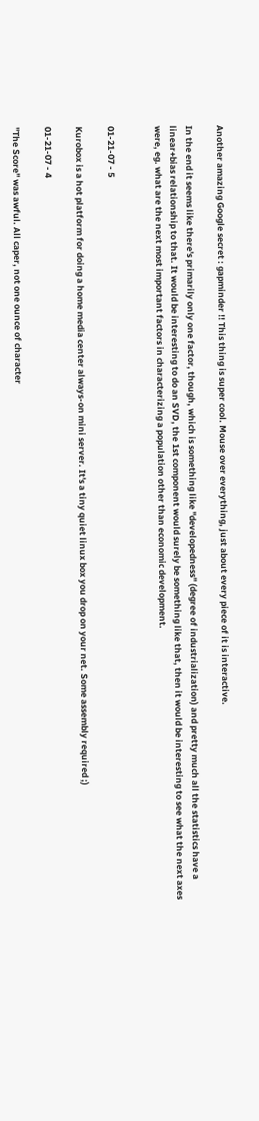Another amazing Google secret : gapminder !! This thing is super cool. Mouse over everything, just about every piece of it is interactive.

In the end it seems like there's primarily only one factor, though, which is something like "developedness" (degree of industrialization) and pretty much all the statistics have a linear+bias relationship to that. It would be interesting to do an SVD, the 1st component would surely be something like that, then it would be interesting to see what the next axes were, eg. what are the next most important factors in characterizing a population other than economic development.


01-21-07 - 5

Kurobox is a hot platform for doing a home media center always-on mini server. It's a tiny quiet linux box you drop on your net. Some assembly required ;)

01-21-07 - 4

"The Score" was awful. All caper, not one ounce of character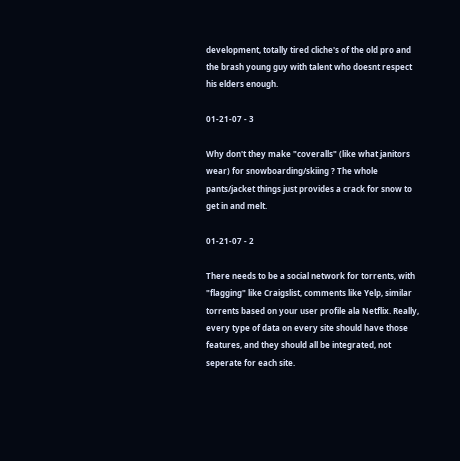development, totally tired cliche's of the old pro and the brash young guy with talent who doesnt respect his elders enough.

01-21-07 - 3

Why don't they make "coveralls" (like what janitors wear) for snowboarding/skiing ? The whole pants/jacket things just provides a crack for snow to get in and melt.

01-21-07 - 2

There needs to be a social network for torrents, with "flagging" like Craigslist, comments like Yelp, similar torrents based on your user profile ala Netflix. Really, every type of data on every site should have those features, and they should all be integrated, not seperate for each site.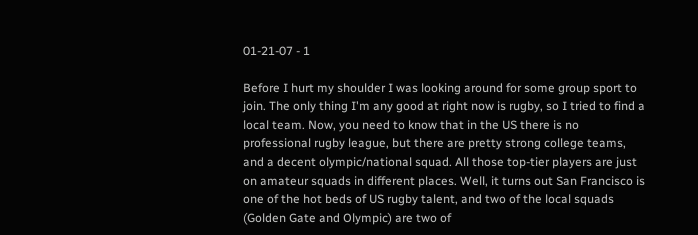01-21-07 - 1

Before I hurt my shoulder I was looking around for some group sport to join. The only thing I'm any good at right now is rugby, so I tried to find a local team. Now, you need to know that in the US there is no professional rugby league, but there are pretty strong college teams, and a decent olympic/national squad. All those top-tier players are just on amateur squads in different places. Well, it turns out San Francisco is one of the hot beds of US rugby talent, and two of the local squads (Golden Gate and Olympic) are two of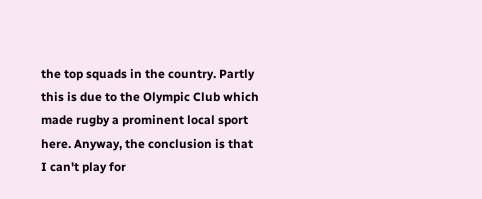the top squads in the country. Partly this is due to the Olympic Club which made rugby a prominent local sport here. Anyway, the conclusion is that I can't play for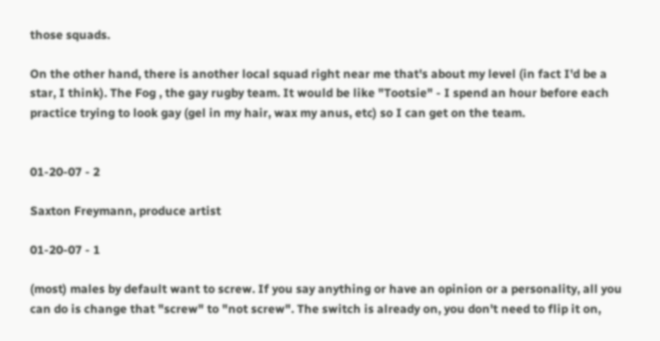those squads.

On the other hand, there is another local squad right near me that's about my level (in fact I'd be a star, I think). The Fog , the gay rugby team. It would be like "Tootsie" - I spend an hour before each practice trying to look gay (gel in my hair, wax my anus, etc) so I can get on the team.


01-20-07 - 2

Saxton Freymann, produce artist

01-20-07 - 1

(most) males by default want to screw. If you say anything or have an opinion or a personality, all you can do is change that "screw" to "not screw". The switch is already on, you don't need to flip it on,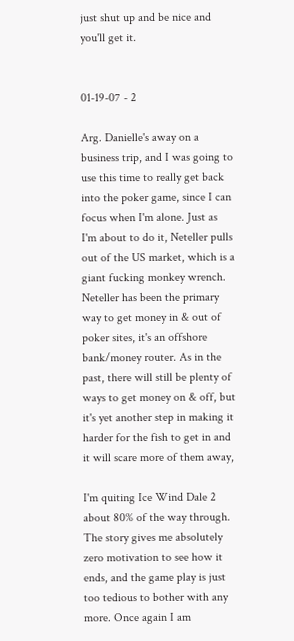just shut up and be nice and you'll get it.


01-19-07 - 2

Arg. Danielle's away on a business trip, and I was going to use this time to really get back into the poker game, since I can focus when I'm alone. Just as I'm about to do it, Neteller pulls out of the US market, which is a giant fucking monkey wrench. Neteller has been the primary way to get money in & out of poker sites, it's an offshore bank/money router. As in the past, there will still be plenty of ways to get money on & off, but it's yet another step in making it harder for the fish to get in and it will scare more of them away,

I'm quiting Ice Wind Dale 2 about 80% of the way through. The story gives me absolutely zero motivation to see how it ends, and the game play is just too tedious to bother with any more. Once again I am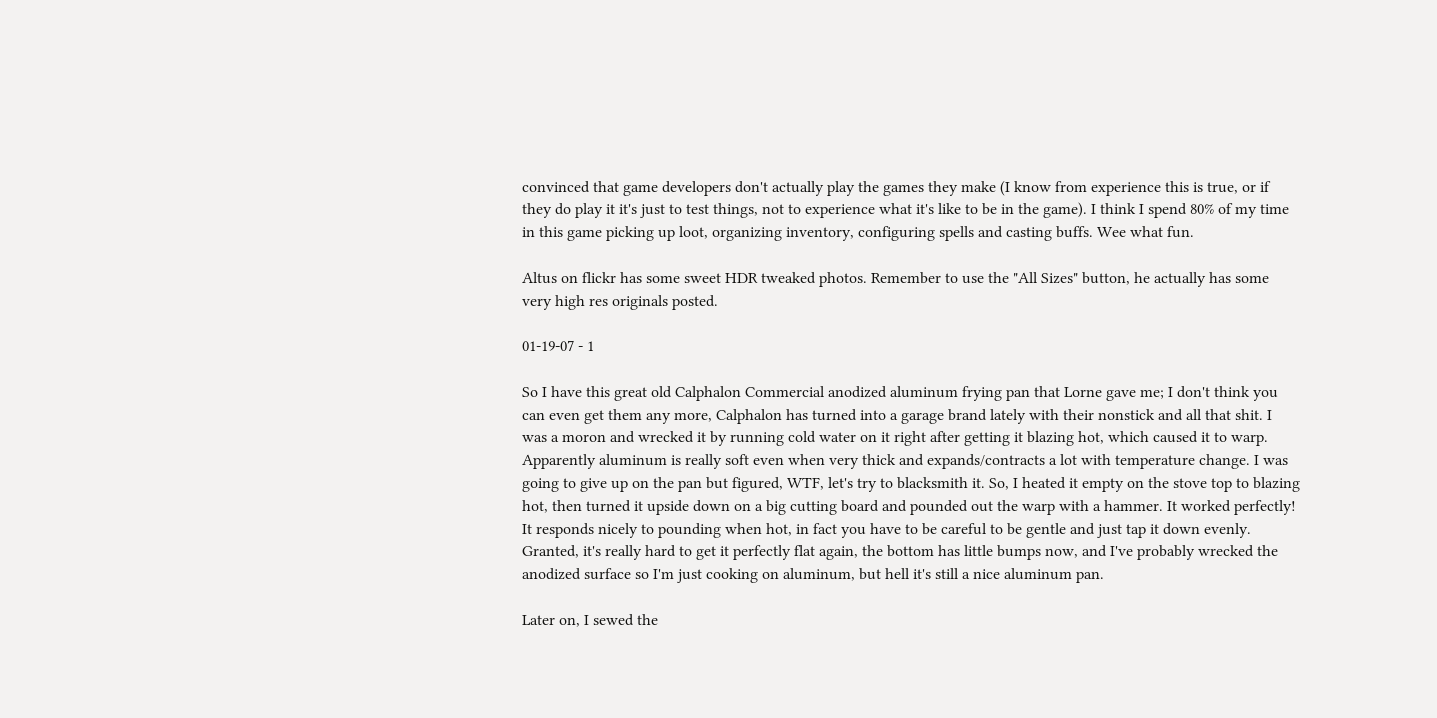convinced that game developers don't actually play the games they make (I know from experience this is true, or if they do play it it's just to test things, not to experience what it's like to be in the game). I think I spend 80% of my time in this game picking up loot, organizing inventory, configuring spells and casting buffs. Wee what fun.

Altus on flickr has some sweet HDR tweaked photos. Remember to use the "All Sizes" button, he actually has some very high res originals posted.

01-19-07 - 1

So I have this great old Calphalon Commercial anodized aluminum frying pan that Lorne gave me; I don't think you can even get them any more, Calphalon has turned into a garage brand lately with their nonstick and all that shit. I was a moron and wrecked it by running cold water on it right after getting it blazing hot, which caused it to warp. Apparently aluminum is really soft even when very thick and expands/contracts a lot with temperature change. I was going to give up on the pan but figured, WTF, let's try to blacksmith it. So, I heated it empty on the stove top to blazing hot, then turned it upside down on a big cutting board and pounded out the warp with a hammer. It worked perfectly! It responds nicely to pounding when hot, in fact you have to be careful to be gentle and just tap it down evenly. Granted, it's really hard to get it perfectly flat again, the bottom has little bumps now, and I've probably wrecked the anodized surface so I'm just cooking on aluminum, but hell it's still a nice aluminum pan.

Later on, I sewed the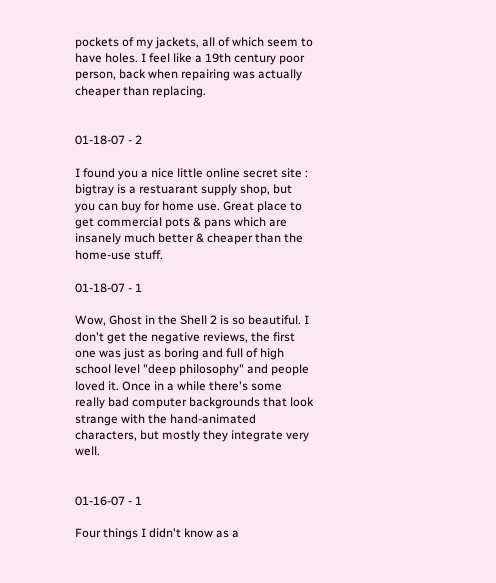pockets of my jackets, all of which seem to have holes. I feel like a 19th century poor person, back when repairing was actually cheaper than replacing.


01-18-07 - 2

I found you a nice little online secret site : bigtray is a restuarant supply shop, but you can buy for home use. Great place to get commercial pots & pans which are insanely much better & cheaper than the home-use stuff.

01-18-07 - 1

Wow, Ghost in the Shell 2 is so beautiful. I don't get the negative reviews, the first one was just as boring and full of high school level "deep philosophy" and people loved it. Once in a while there's some really bad computer backgrounds that look strange with the hand-animated characters, but mostly they integrate very well.


01-16-07 - 1

Four things I didn't know as a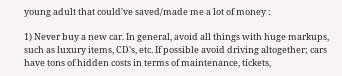young adult that could've saved/made me a lot of money :

1) Never buy a new car. In general, avoid all things with huge markups, such as luxury items, CD's, etc. If possible avoid driving altogether; cars have tons of hidden costs in terms of maintenance, tickets,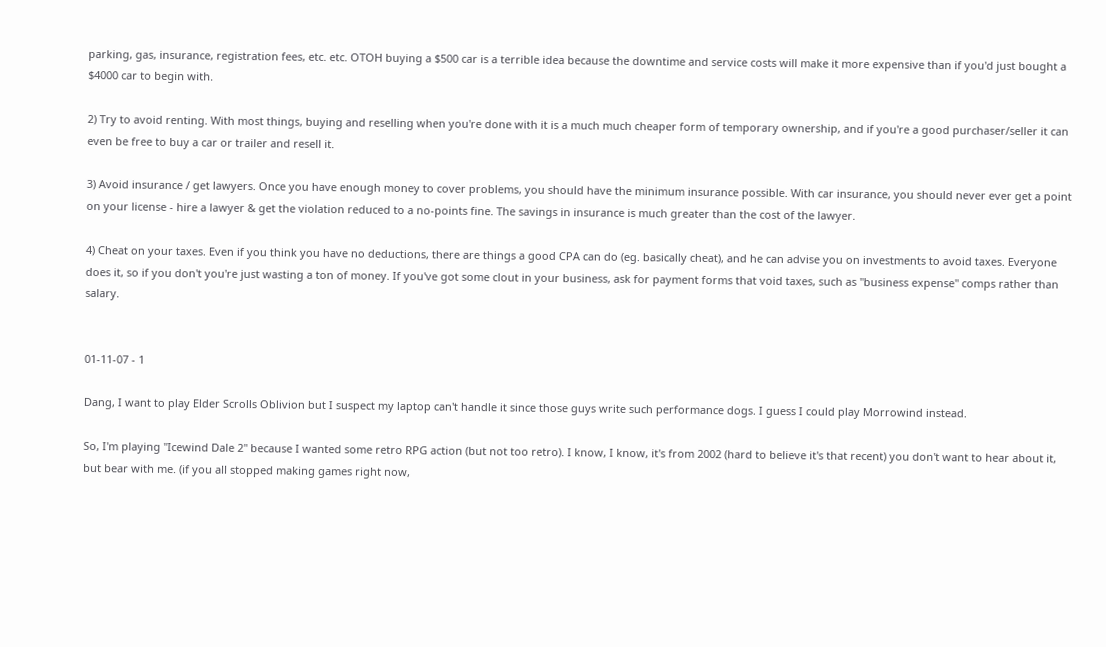parking, gas, insurance, registration fees, etc. etc. OTOH buying a $500 car is a terrible idea because the downtime and service costs will make it more expensive than if you'd just bought a $4000 car to begin with.

2) Try to avoid renting. With most things, buying and reselling when you're done with it is a much much cheaper form of temporary ownership, and if you're a good purchaser/seller it can even be free to buy a car or trailer and resell it.

3) Avoid insurance / get lawyers. Once you have enough money to cover problems, you should have the minimum insurance possible. With car insurance, you should never ever get a point on your license - hire a lawyer & get the violation reduced to a no-points fine. The savings in insurance is much greater than the cost of the lawyer.

4) Cheat on your taxes. Even if you think you have no deductions, there are things a good CPA can do (eg. basically cheat), and he can advise you on investments to avoid taxes. Everyone does it, so if you don't you're just wasting a ton of money. If you've got some clout in your business, ask for payment forms that void taxes, such as "business expense" comps rather than salary.


01-11-07 - 1

Dang, I want to play Elder Scrolls Oblivion but I suspect my laptop can't handle it since those guys write such performance dogs. I guess I could play Morrowind instead.

So, I'm playing "Icewind Dale 2" because I wanted some retro RPG action (but not too retro). I know, I know, it's from 2002 (hard to believe it's that recent) you don't want to hear about it, but bear with me. (if you all stopped making games right now,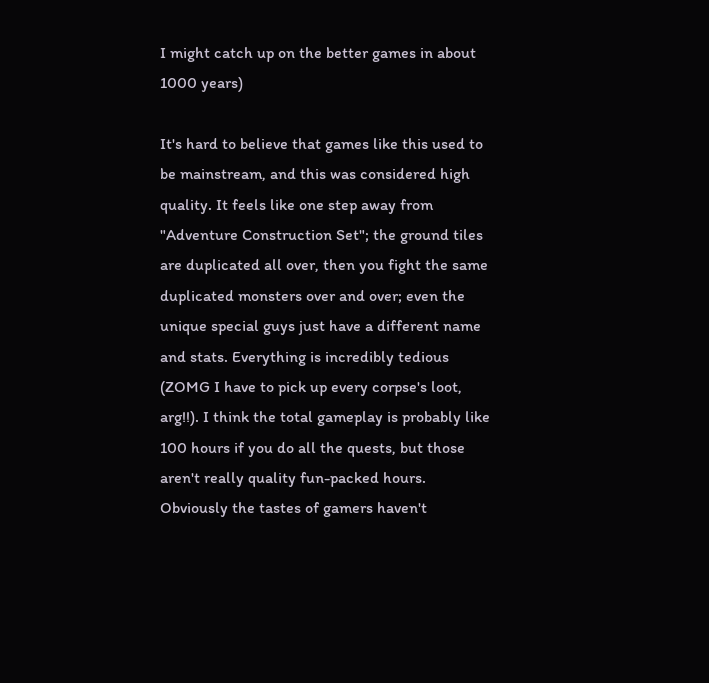I might catch up on the better games in about 1000 years)

It's hard to believe that games like this used to be mainstream, and this was considered high quality. It feels like one step away from "Adventure Construction Set"; the ground tiles are duplicated all over, then you fight the same duplicated monsters over and over; even the unique special guys just have a different name and stats. Everything is incredibly tedious (ZOMG I have to pick up every corpse's loot, arg!!). I think the total gameplay is probably like 100 hours if you do all the quests, but those aren't really quality fun-packed hours. Obviously the tastes of gamers haven't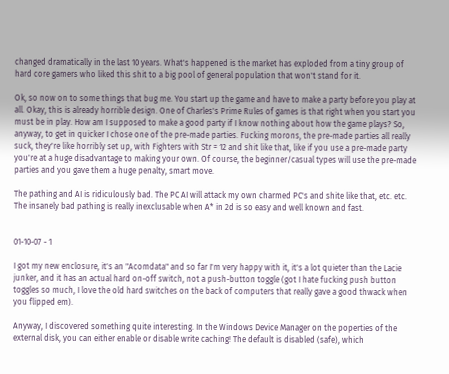changed dramatically in the last 10 years. What's happened is the market has exploded from a tiny group of hard core gamers who liked this shit to a big pool of general population that won't stand for it.

Ok, so now on to some things that bug me. You start up the game and have to make a party before you play at all. Okay, this is already horrible design. One of Charles's Prime Rules of games is that right when you start you must be in play. How am I supposed to make a good party if I know nothing about how the game plays? So, anyway, to get in quicker I chose one of the pre-made parties. Fucking morons, the pre-made parties all really suck, they're like horribly set up, with Fighters with Str = 12 and shit like that, like if you use a pre-made party you're at a huge disadvantage to making your own. Of course, the beginner/casual types will use the pre-made parties and you gave them a huge penalty, smart move.

The pathing and AI is ridiculously bad. The PC AI will attack my own charmed PC's and shite like that, etc. etc. The insanely bad pathing is really inexclusable when A* in 2d is so easy and well known and fast.


01-10-07 - 1

I got my new enclosure, it's an "Acomdata" and so far I'm very happy with it, it's a lot quieter than the Lacie junker, and it has an actual hard on-off switch, not a push-button toggle (got I hate fucking push button toggles so much, I love the old hard switches on the back of computers that really gave a good thwack when you flipped em).

Anyway, I discovered something quite interesting. In the Windows Device Manager on the poperties of the external disk, you can either enable or disable write caching! The default is disabled (safe), which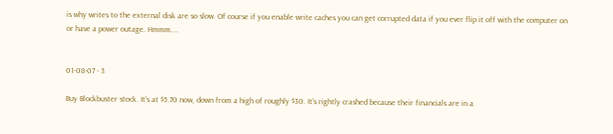is why writes to the external disk are so slow. Of course if you enable write caches you can get corrupted data if you ever flip it off with the computer on or have a power outage. Hmmm....


01-08-07 - 3

Buy Blockbuster stock. It's at $5.70 now, down from a high of roughly $30. It's rightly crashed because their financials are in a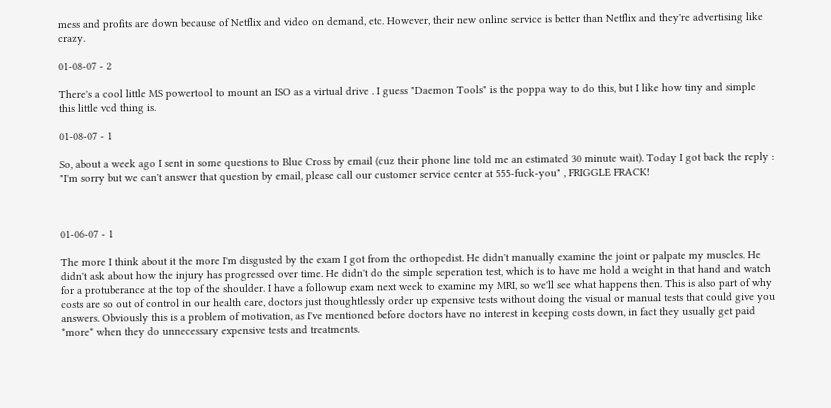mess and profits are down because of Netflix and video on demand, etc. However, their new online service is better than Netflix and they're advertising like crazy.

01-08-07 - 2

There's a cool little MS powertool to mount an ISO as a virtual drive . I guess "Daemon Tools" is the poppa way to do this, but I like how tiny and simple this little vcd thing is.

01-08-07 - 1

So, about a week ago I sent in some questions to Blue Cross by email (cuz their phone line told me an estimated 30 minute wait). Today I got back the reply : "I'm sorry but we can't answer that question by email, please call our customer service center at 555-fuck-you" , FRIGGLE FRACK!



01-06-07 - 1

The more I think about it the more I'm disgusted by the exam I got from the orthopedist. He didn't manually examine the joint or palpate my muscles. He didn't ask about how the injury has progressed over time. He didn't do the simple seperation test, which is to have me hold a weight in that hand and watch for a protuberance at the top of the shoulder. I have a followup exam next week to examine my MRI, so we'll see what happens then. This is also part of why costs are so out of control in our health care, doctors just thoughtlessly order up expensive tests without doing the visual or manual tests that could give you answers. Obviously this is a problem of motivation, as I've mentioned before doctors have no interest in keeping costs down, in fact they usually get paid *more* when they do unnecessary expensive tests and treatments.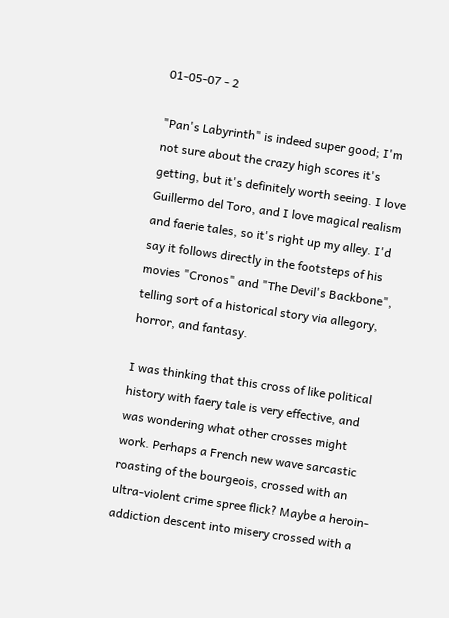01-05-07 - 2

"Pan's Labyrinth" is indeed super good; I'm not sure about the crazy high scores it's getting, but it's definitely worth seeing. I love Guillermo del Toro, and I love magical realism and faerie tales, so it's right up my alley. I'd say it follows directly in the footsteps of his movies "Cronos" and "The Devil's Backbone", telling sort of a historical story via allegory, horror, and fantasy.

I was thinking that this cross of like political history with faery tale is very effective, and was wondering what other crosses might work. Perhaps a French new wave sarcastic roasting of the bourgeois, crossed with an ultra-violent crime spree flick? Maybe a heroin-addiction descent into misery crossed with a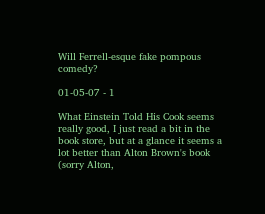Will Ferrell-esque fake pompous comedy?

01-05-07 - 1

What Einstein Told His Cook seems really good, I just read a bit in the book store, but at a glance it seems a lot better than Alton Brown's book (sorry Alton,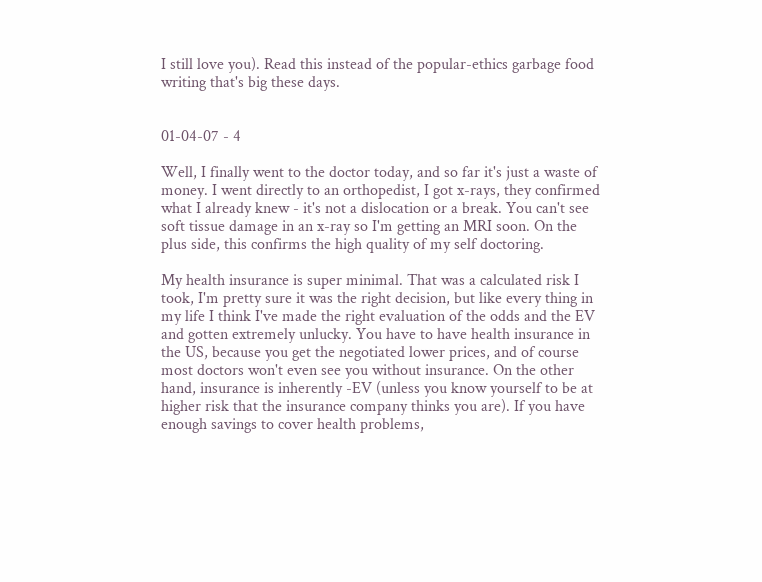I still love you). Read this instead of the popular-ethics garbage food writing that's big these days.


01-04-07 - 4

Well, I finally went to the doctor today, and so far it's just a waste of money. I went directly to an orthopedist, I got x-rays, they confirmed what I already knew - it's not a dislocation or a break. You can't see soft tissue damage in an x-ray so I'm getting an MRI soon. On the plus side, this confirms the high quality of my self doctoring.

My health insurance is super minimal. That was a calculated risk I took, I'm pretty sure it was the right decision, but like every thing in my life I think I've made the right evaluation of the odds and the EV and gotten extremely unlucky. You have to have health insurance in the US, because you get the negotiated lower prices, and of course most doctors won't even see you without insurance. On the other hand, insurance is inherently -EV (unless you know yourself to be at higher risk that the insurance company thinks you are). If you have enough savings to cover health problems,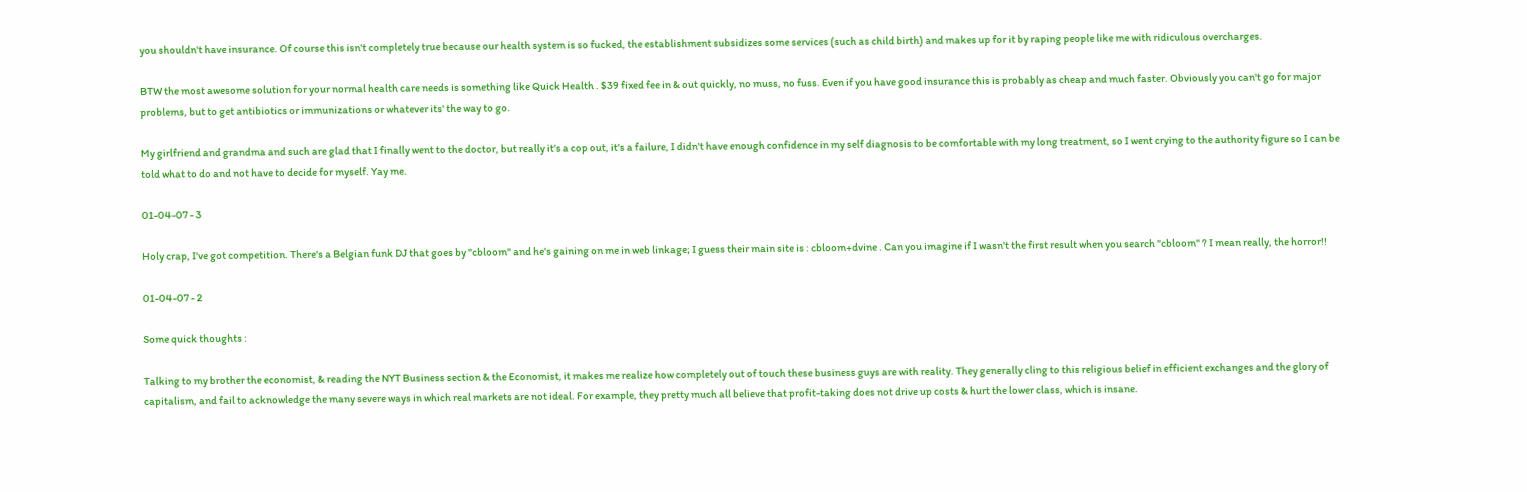you shouldn't have insurance. Of course this isn't completely true because our health system is so fucked, the establishment subsidizes some services (such as child birth) and makes up for it by raping people like me with ridiculous overcharges.

BTW the most awesome solution for your normal health care needs is something like Quick Health . $39 fixed fee in & out quickly, no muss, no fuss. Even if you have good insurance this is probably as cheap and much faster. Obviously you can't go for major problems, but to get antibiotics or immunizations or whatever its' the way to go.

My girlfriend and grandma and such are glad that I finally went to the doctor, but really it's a cop out, it's a failure, I didn't have enough confidence in my self diagnosis to be comfortable with my long treatment, so I went crying to the authority figure so I can be told what to do and not have to decide for myself. Yay me.

01-04-07 - 3

Holy crap, I've got competition. There's a Belgian funk DJ that goes by "cbloom" and he's gaining on me in web linkage; I guess their main site is : cbloom+dvine . Can you imagine if I wasn't the first result when you search "cbloom" ? I mean really, the horror!!

01-04-07 - 2

Some quick thoughts :

Talking to my brother the economist, & reading the NYT Business section & the Economist, it makes me realize how completely out of touch these business guys are with reality. They generally cling to this religious belief in efficient exchanges and the glory of capitalism, and fail to acknowledge the many severe ways in which real markets are not ideal. For example, they pretty much all believe that profit-taking does not drive up costs & hurt the lower class, which is insane.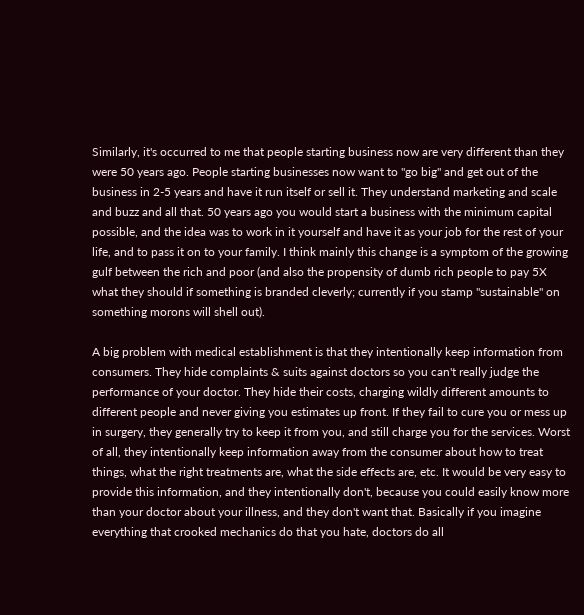Similarly, it's occurred to me that people starting business now are very different than they were 50 years ago. People starting businesses now want to "go big" and get out of the business in 2-5 years and have it run itself or sell it. They understand marketing and scale and buzz and all that. 50 years ago you would start a business with the minimum capital possible, and the idea was to work in it yourself and have it as your job for the rest of your life, and to pass it on to your family. I think mainly this change is a symptom of the growing gulf between the rich and poor (and also the propensity of dumb rich people to pay 5X what they should if something is branded cleverly; currently if you stamp "sustainable" on something morons will shell out).

A big problem with medical establishment is that they intentionally keep information from consumers. They hide complaints & suits against doctors so you can't really judge the performance of your doctor. They hide their costs, charging wildly different amounts to different people and never giving you estimates up front. If they fail to cure you or mess up in surgery, they generally try to keep it from you, and still charge you for the services. Worst of all, they intentionally keep information away from the consumer about how to treat things, what the right treatments are, what the side effects are, etc. It would be very easy to provide this information, and they intentionally don't, because you could easily know more than your doctor about your illness, and they don't want that. Basically if you imagine everything that crooked mechanics do that you hate, doctors do all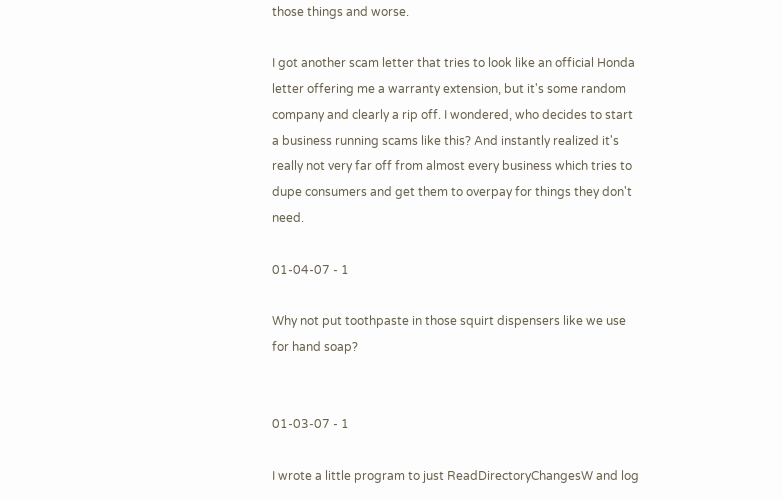those things and worse.

I got another scam letter that tries to look like an official Honda letter offering me a warranty extension, but it's some random company and clearly a rip off. I wondered, who decides to start a business running scams like this? And instantly realized it's really not very far off from almost every business which tries to dupe consumers and get them to overpay for things they don't need.

01-04-07 - 1

Why not put toothpaste in those squirt dispensers like we use for hand soap?


01-03-07 - 1

I wrote a little program to just ReadDirectoryChangesW and log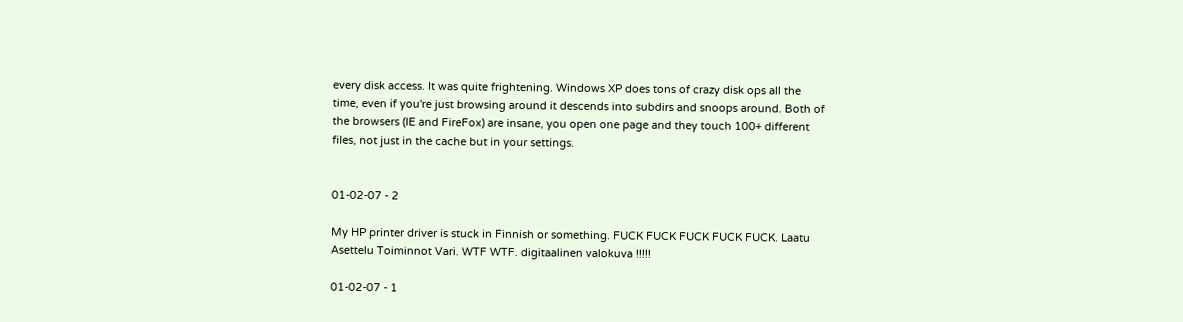every disk access. It was quite frightening. Windows XP does tons of crazy disk ops all the time, even if you're just browsing around it descends into subdirs and snoops around. Both of the browsers (IE and FireFox) are insane, you open one page and they touch 100+ different files, not just in the cache but in your settings.


01-02-07 - 2

My HP printer driver is stuck in Finnish or something. FUCK FUCK FUCK FUCK FUCK. Laatu Asettelu Toiminnot Vari. WTF WTF. digitaalinen valokuva !!!!!

01-02-07 - 1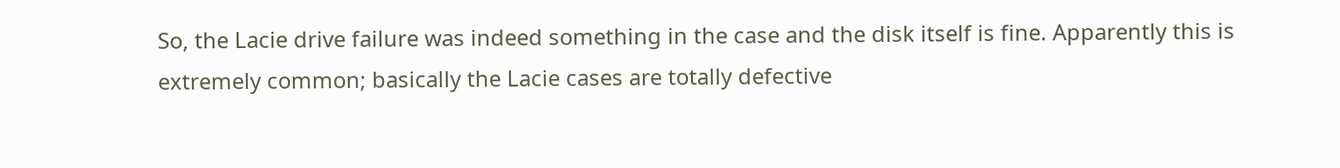So, the Lacie drive failure was indeed something in the case and the disk itself is fine. Apparently this is extremely common; basically the Lacie cases are totally defective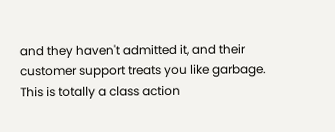and they haven't admitted it, and their customer support treats you like garbage. This is totally a class action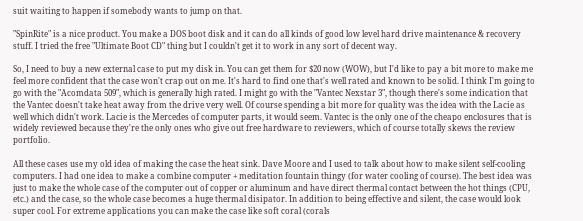suit waiting to happen if somebody wants to jump on that.

"SpinRite" is a nice product. You make a DOS boot disk and it can do all kinds of good low level hard drive maintenance & recovery stuff. I tried the free "Ultimate Boot CD" thing but I couldn't get it to work in any sort of decent way.

So, I need to buy a new external case to put my disk in. You can get them for $20 now (WOW), but I'd like to pay a bit more to make me feel more confident that the case won't crap out on me. It's hard to find one that's well rated and known to be solid. I think I'm going to go with the "Acomdata 509", which is generally high rated. I might go with the "Vantec Nexstar 3", though there's some indication that the Vantec doesn't take heat away from the drive very well. Of course spending a bit more for quality was the idea with the Lacie as well which didn't work. Lacie is the Mercedes of computer parts, it would seem. Vantec is the only one of the cheapo enclosures that is widely reviewed because they're the only ones who give out free hardware to reviewers, which of course totally skews the review portfolio.

All these cases use my old idea of making the case the heat sink. Dave Moore and I used to talk about how to make silent self-cooling computers. I had one idea to make a combine computer + meditation fountain thingy (for water cooling of course). The best idea was just to make the whole case of the computer out of copper or aluminum and have direct thermal contact between the hot things (CPU, etc.) and the case, so the whole case becomes a huge thermal disipator. In addition to being effective and silent, the case would look super cool. For extreme applications you can make the case like soft coral (corals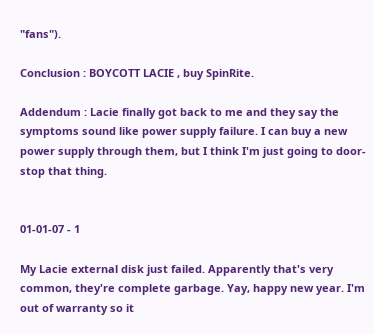"fans").

Conclusion : BOYCOTT LACIE , buy SpinRite.

Addendum : Lacie finally got back to me and they say the symptoms sound like power supply failure. I can buy a new power supply through them, but I think I'm just going to door-stop that thing.


01-01-07 - 1

My Lacie external disk just failed. Apparently that's very common, they're complete garbage. Yay, happy new year. I'm out of warranty so it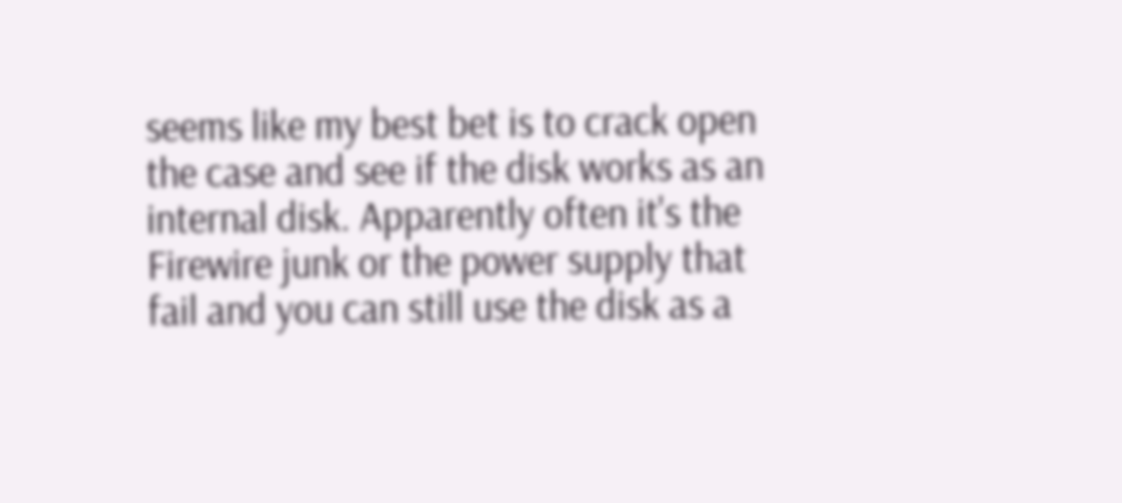seems like my best bet is to crack open the case and see if the disk works as an internal disk. Apparently often it's the Firewire junk or the power supply that fail and you can still use the disk as a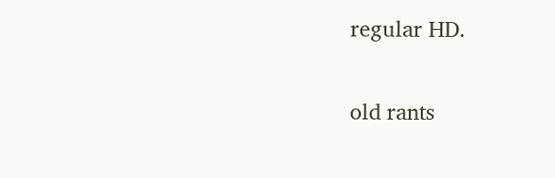regular HD.

old rants